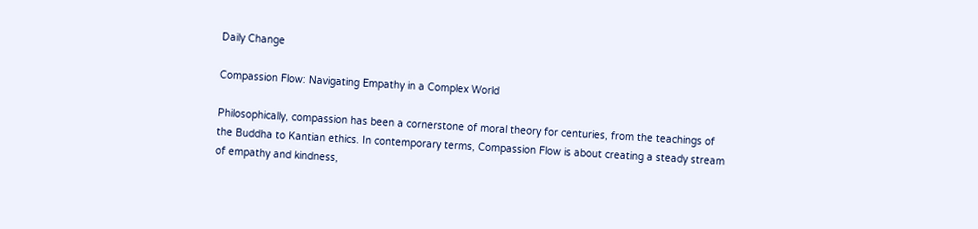Daily Change

Compassion Flow: Navigating Empathy in a Complex World

Philosophically, compassion has been a cornerstone of moral theory for centuries, from the teachings of the Buddha to Kantian ethics. In contemporary terms, Compassion Flow is about creating a steady stream of empathy and kindness,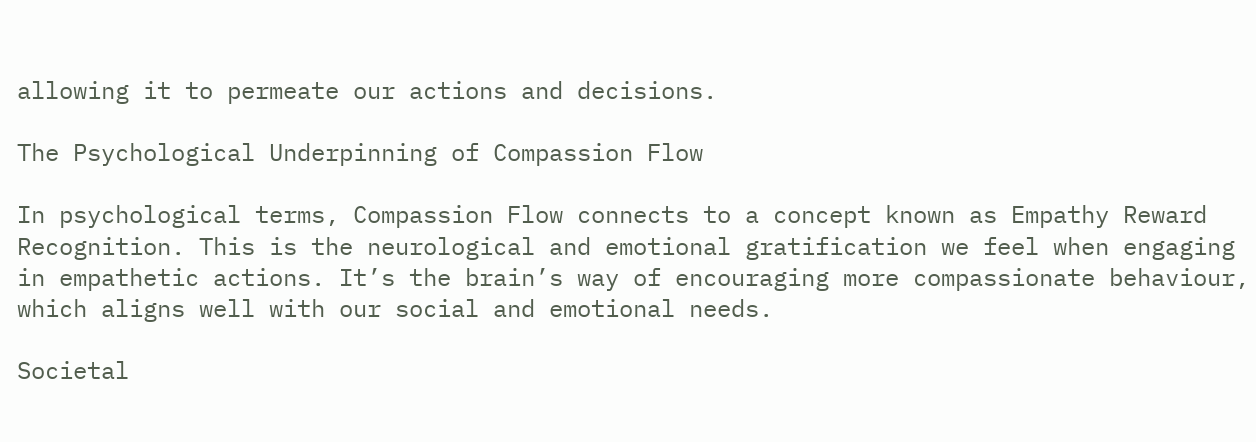allowing it to permeate our actions and decisions.

The Psychological Underpinning of Compassion Flow

In psychological terms, Compassion Flow connects to a concept known as Empathy Reward Recognition. This is the neurological and emotional gratification we feel when engaging in empathetic actions. It’s the brain’s way of encouraging more compassionate behaviour, which aligns well with our social and emotional needs.

Societal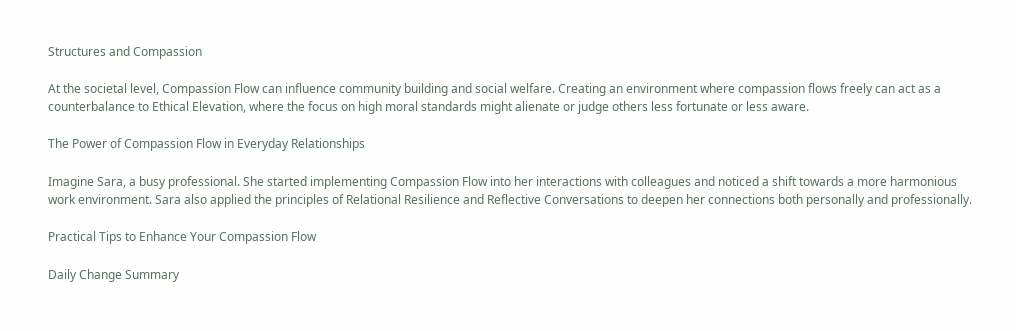Structures and Compassion

At the societal level, Compassion Flow can influence community building and social welfare. Creating an environment where compassion flows freely can act as a counterbalance to Ethical Elevation, where the focus on high moral standards might alienate or judge others less fortunate or less aware.

The Power of Compassion Flow in Everyday Relationships

Imagine Sara, a busy professional. She started implementing Compassion Flow into her interactions with colleagues and noticed a shift towards a more harmonious work environment. Sara also applied the principles of Relational Resilience and Reflective Conversations to deepen her connections both personally and professionally.

Practical Tips to Enhance Your Compassion Flow

Daily Change Summary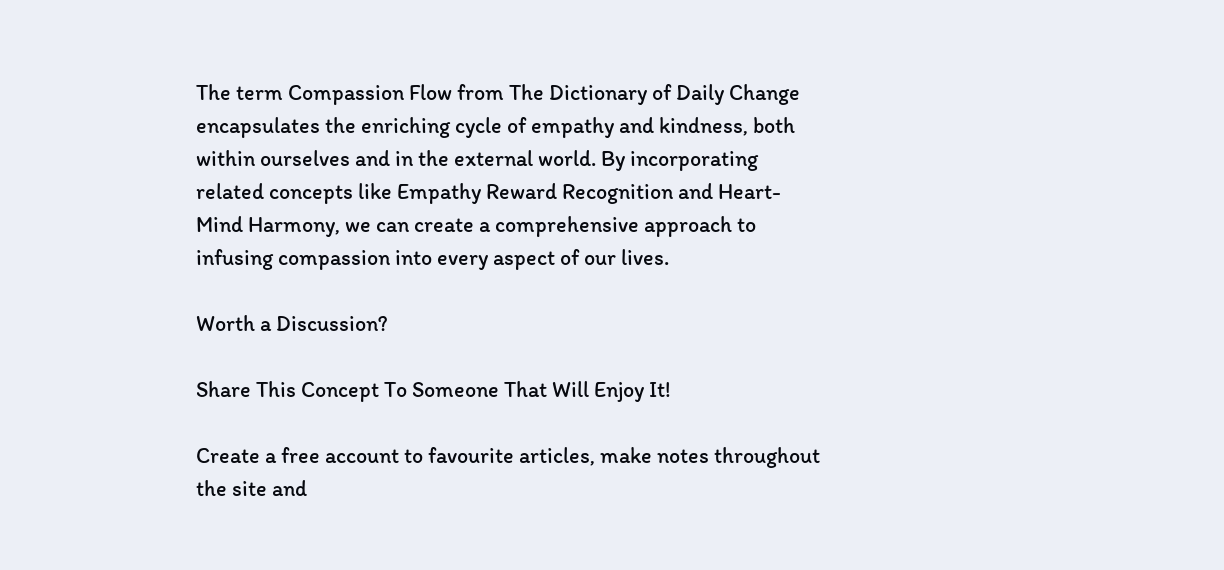The term Compassion Flow from The Dictionary of Daily Change encapsulates the enriching cycle of empathy and kindness, both within ourselves and in the external world. By incorporating related concepts like Empathy Reward Recognition and Heart-Mind Harmony, we can create a comprehensive approach to infusing compassion into every aspect of our lives.

Worth a Discussion?

Share This Concept To Someone That Will Enjoy It!

Create a free account to favourite articles, make notes throughout the site and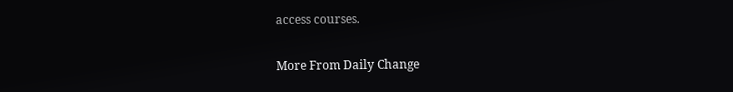access courses.

More From Daily Change